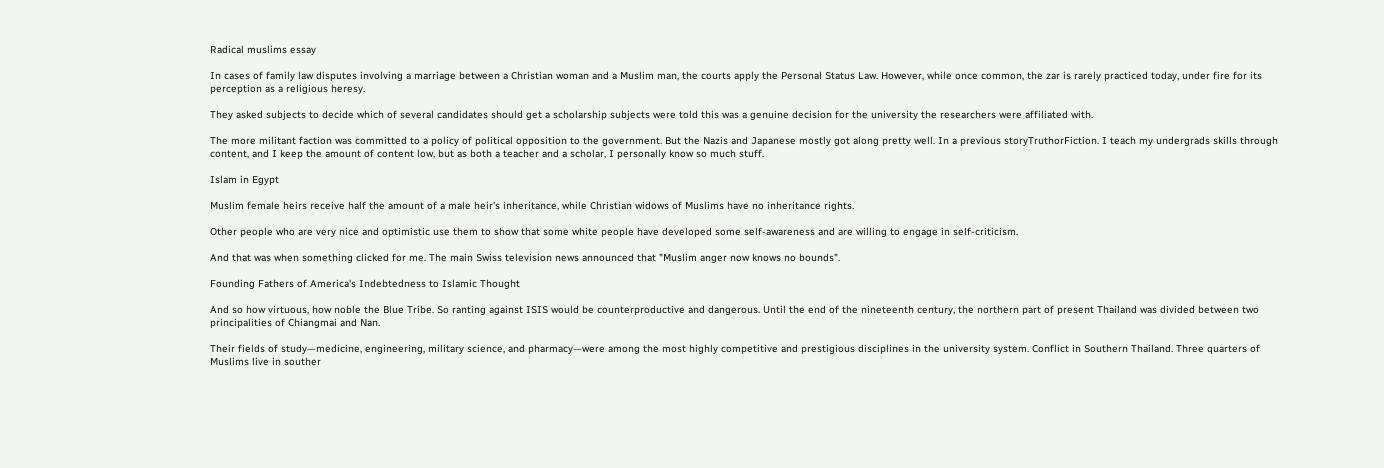Radical muslims essay

In cases of family law disputes involving a marriage between a Christian woman and a Muslim man, the courts apply the Personal Status Law. However, while once common, the zar is rarely practiced today, under fire for its perception as a religious heresy.

They asked subjects to decide which of several candidates should get a scholarship subjects were told this was a genuine decision for the university the researchers were affiliated with.

The more militant faction was committed to a policy of political opposition to the government. But the Nazis and Japanese mostly got along pretty well. In a previous storyTruthorFiction. I teach my undergrads skills through content, and I keep the amount of content low, but as both a teacher and a scholar, I personally know so much stuff.

Islam in Egypt

Muslim female heirs receive half the amount of a male heir's inheritance, while Christian widows of Muslims have no inheritance rights.

Other people who are very nice and optimistic use them to show that some white people have developed some self-awareness and are willing to engage in self-criticism.

And that was when something clicked for me. The main Swiss television news announced that "Muslim anger now knows no bounds".

Founding Fathers of America's Indebtedness to Islamic Thought

And so how virtuous, how noble the Blue Tribe. So ranting against ISIS would be counterproductive and dangerous. Until the end of the nineteenth century, the northern part of present Thailand was divided between two principalities of Chiangmai and Nan.

Their fields of study—medicine, engineering, military science, and pharmacy—were among the most highly competitive and prestigious disciplines in the university system. Conflict in Southern Thailand. Three quarters of Muslims live in souther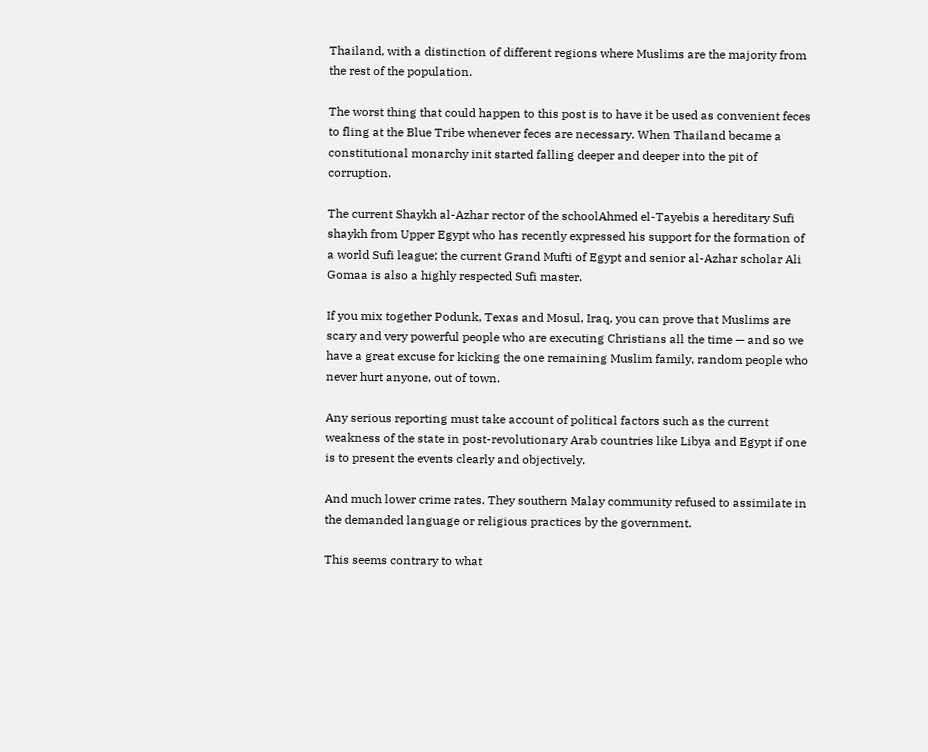Thailand, with a distinction of different regions where Muslims are the majority from the rest of the population.

The worst thing that could happen to this post is to have it be used as convenient feces to fling at the Blue Tribe whenever feces are necessary. When Thailand became a constitutional monarchy init started falling deeper and deeper into the pit of corruption.

The current Shaykh al-Azhar rector of the schoolAhmed el-Tayebis a hereditary Sufi shaykh from Upper Egypt who has recently expressed his support for the formation of a world Sufi league; the current Grand Mufti of Egypt and senior al-Azhar scholar Ali Gomaa is also a highly respected Sufi master.

If you mix together Podunk, Texas and Mosul, Iraq, you can prove that Muslims are scary and very powerful people who are executing Christians all the time — and so we have a great excuse for kicking the one remaining Muslim family, random people who never hurt anyone, out of town.

Any serious reporting must take account of political factors such as the current weakness of the state in post-revolutionary Arab countries like Libya and Egypt if one is to present the events clearly and objectively.

And much lower crime rates. They southern Malay community refused to assimilate in the demanded language or religious practices by the government.

This seems contrary to what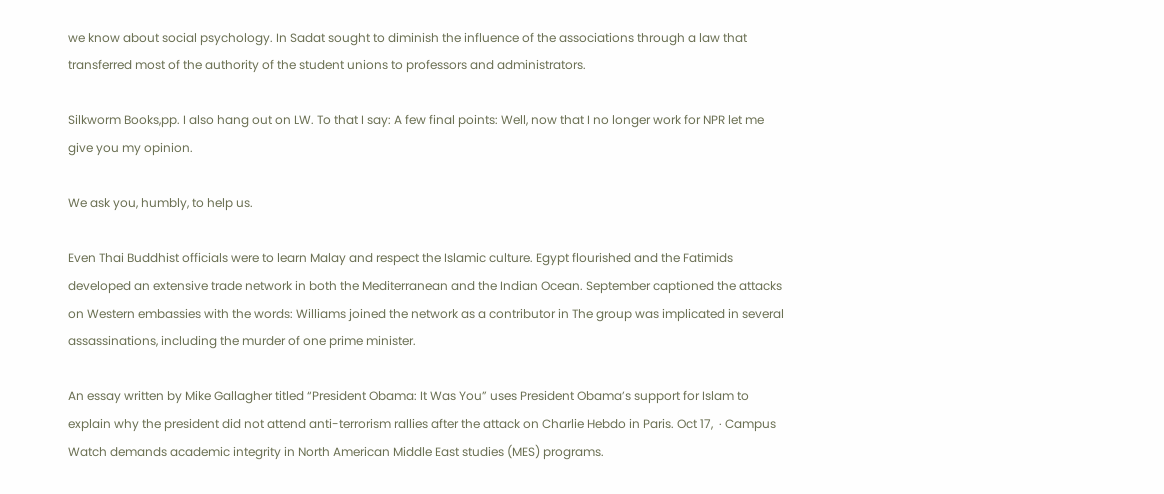we know about social psychology. In Sadat sought to diminish the influence of the associations through a law that transferred most of the authority of the student unions to professors and administrators.

Silkworm Books,pp. I also hang out on LW. To that I say: A few final points: Well, now that I no longer work for NPR let me give you my opinion.

We ask you, humbly, to help us.

Even Thai Buddhist officials were to learn Malay and respect the Islamic culture. Egypt flourished and the Fatimids developed an extensive trade network in both the Mediterranean and the Indian Ocean. September captioned the attacks on Western embassies with the words: Williams joined the network as a contributor in The group was implicated in several assassinations, including the murder of one prime minister.

An essay written by Mike Gallagher titled “President Obama: It Was You” uses President Obama’s support for Islam to explain why the president did not attend anti-terrorism rallies after the attack on Charlie Hebdo in Paris. Oct 17,  · Campus Watch demands academic integrity in North American Middle East studies (MES) programs.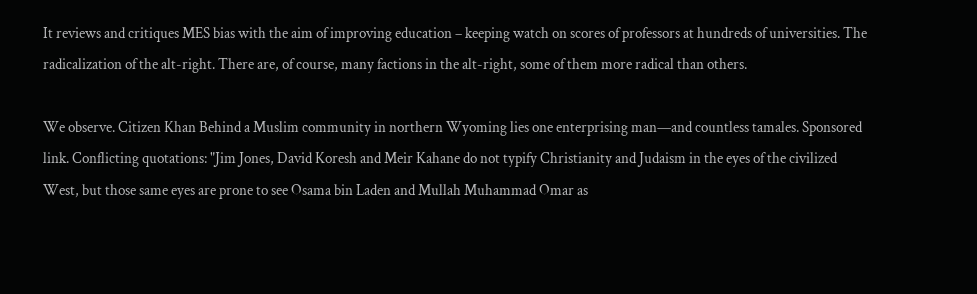It reviews and critiques MES bias with the aim of improving education – keeping watch on scores of professors at hundreds of universities. The radicalization of the alt-right. There are, of course, many factions in the alt-right, some of them more radical than others.

We observe. Citizen Khan Behind a Muslim community in northern Wyoming lies one enterprising man—and countless tamales. Sponsored link. Conflicting quotations: "Jim Jones, David Koresh and Meir Kahane do not typify Christianity and Judaism in the eyes of the civilized West, but those same eyes are prone to see Osama bin Laden and Mullah Muhammad Omar as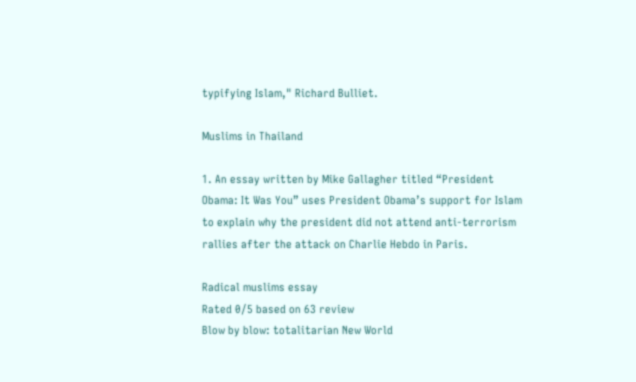typifying Islam," Richard Bulliet.

Muslims in Thailand

1. An essay written by Mike Gallagher titled “President Obama: It Was You” uses President Obama’s support for Islam to explain why the president did not attend anti-terrorism rallies after the attack on Charlie Hebdo in Paris.

Radical muslims essay
Rated 0/5 based on 63 review
Blow by blow: totalitarian New World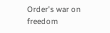Order's war on freedom